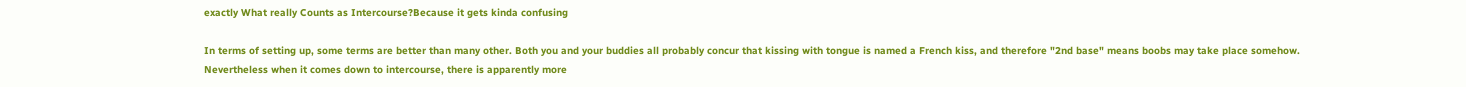exactly What really Counts as Intercourse?Because it gets kinda confusing

In terms of setting up, some terms are better than many other. Both you and your buddies all probably concur that kissing with tongue is named a French kiss, and therefore "2nd base" means boobs may take place somehow. Nevertheless when it comes down to intercourse, there is apparently more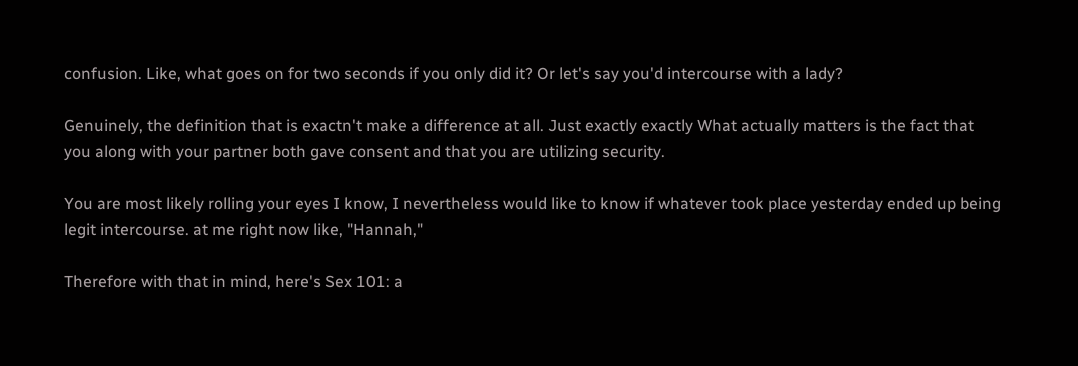confusion. Like, what goes on for two seconds if you only did it? Or let's say you'd intercourse with a lady?

Genuinely, the definition that is exactn't make a difference at all. Just exactly exactly What actually matters is the fact that you along with your partner both gave consent and that you are utilizing security.

You are most likely rolling your eyes I know, I nevertheless would like to know if whatever took place yesterday ended up being legit intercourse. at me right now like, "Hannah,"

Therefore with that in mind, here's Sex 101: a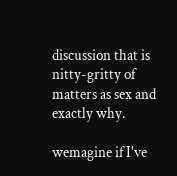discussion that is nitty-gritty of matters as sex and exactly why.

wemagine if I've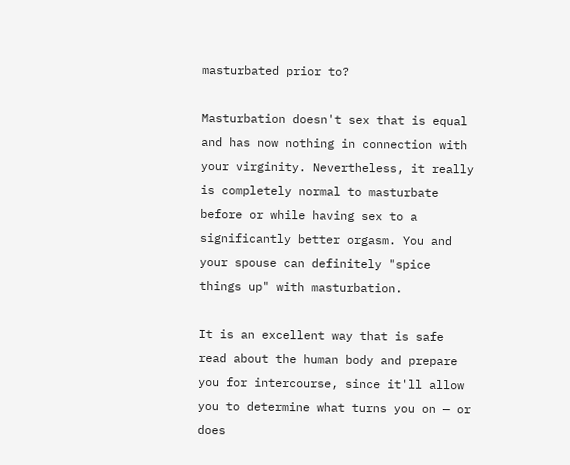masturbated prior to?

Masturbation doesn't sex that is equal and has now nothing in connection with your virginity. Nevertheless, it really is completely normal to masturbate before or while having sex to a significantly better orgasm. You and your spouse can definitely "spice things up" with masturbation.

It is an excellent way that is safe read about the human body and prepare you for intercourse, since it'll allow you to determine what turns you on — or does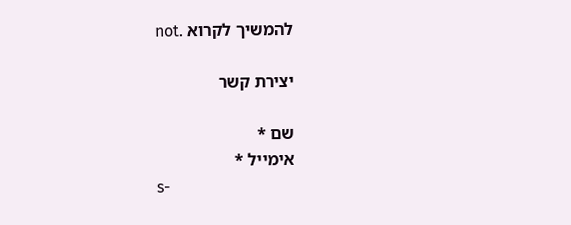not. להמשיך לקרוא

יצירת קשר

שם *
אימייל *
s-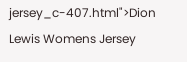jersey_c-407.html">Dion Lewis Womens Jersey